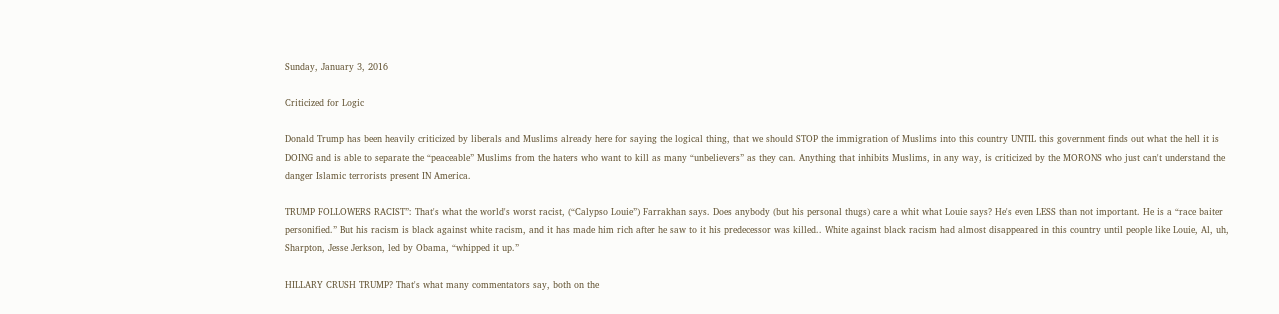Sunday, January 3, 2016

Criticized for Logic

Donald Trump has been heavily criticized by liberals and Muslims already here for saying the logical thing, that we should STOP the immigration of Muslims into this country UNTIL this government finds out what the hell it is DOING and is able to separate the “peaceable” Muslims from the haters who want to kill as many “unbelievers” as they can. Anything that inhibits Muslims, in any way, is criticized by the MORONS who just can't understand the danger Islamic terrorists present IN America.

TRUMP FOLLOWERS RACIST”: That's what the world's worst racist, (“Calypso Louie”) Farrakhan says. Does anybody (but his personal thugs) care a whit what Louie says? He's even LESS than not important. He is a “race baiter personified.” But his racism is black against white racism, and it has made him rich after he saw to it his predecessor was killed.. White against black racism had almost disappeared in this country until people like Louie, Al, uh, Sharpton, Jesse Jerkson, led by Obama, “whipped it up.”

HILLARY CRUSH TRUMP? That's what many commentators say, both on the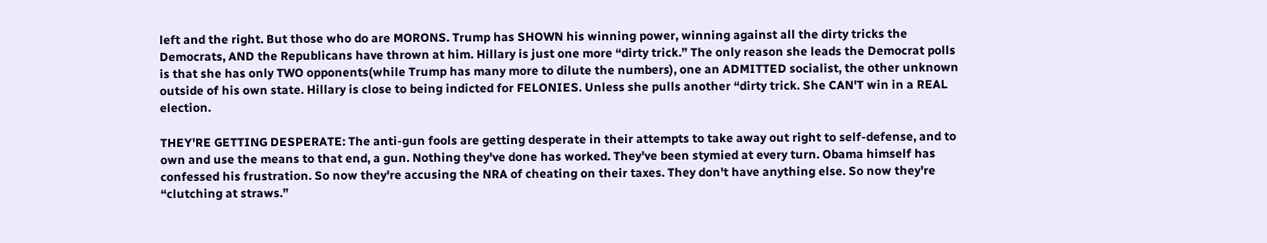left and the right. But those who do are MORONS. Trump has SHOWN his winning power, winning against all the dirty tricks the Democrats, AND the Republicans have thrown at him. Hillary is just one more “dirty trick.” The only reason she leads the Democrat polls is that she has only TWO opponents(while Trump has many more to dilute the numbers), one an ADMITTED socialist, the other unknown outside of his own state. Hillary is close to being indicted for FELONIES. Unless she pulls another “dirty trick. She CAN'T win in a REAL election.

THEY'RE GETTING DESPERATE: The anti-gun fools are getting desperate in their attempts to take away out right to self-defense, and to own and use the means to that end, a gun. Nothing they've done has worked. They've been stymied at every turn. Obama himself has confessed his frustration. So now they're accusing the NRA of cheating on their taxes. They don't have anything else. So now they're “clutching at straws.”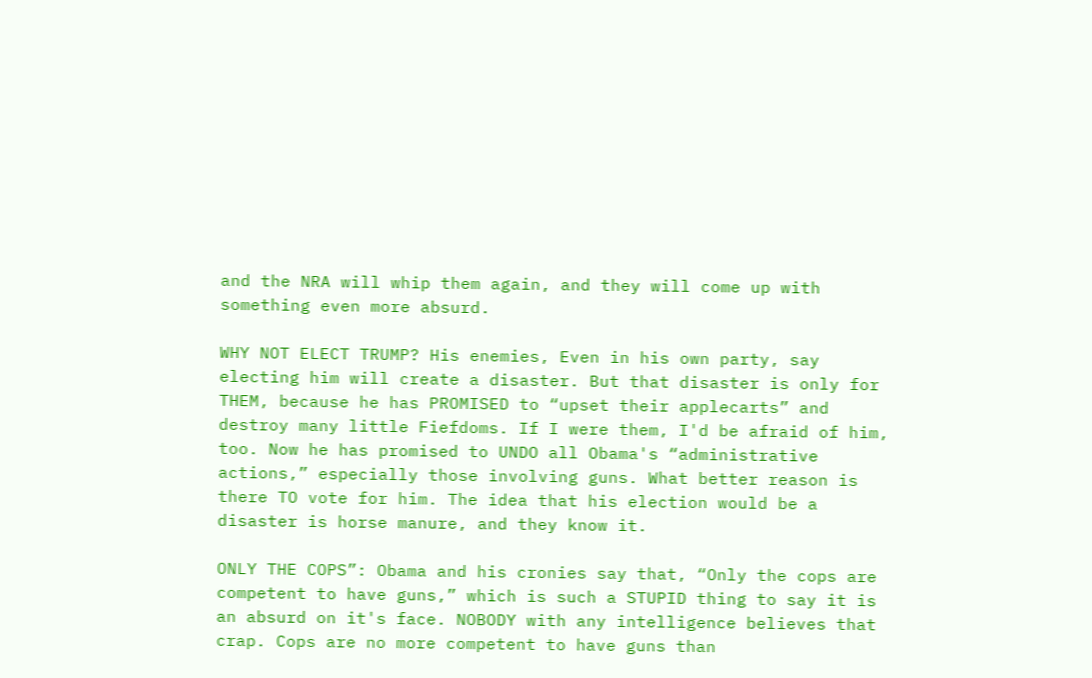and the NRA will whip them again, and they will come up with something even more absurd.

WHY NOT ELECT TRUMP? His enemies, Even in his own party, say electing him will create a disaster. But that disaster is only for THEM, because he has PROMISED to “upset their applecarts” and destroy many little Fiefdoms. If I were them, I'd be afraid of him, too. Now he has promised to UNDO all Obama's “administrative actions,” especially those involving guns. What better reason is there TO vote for him. The idea that his election would be a disaster is horse manure, and they know it.

ONLY THE COPS”: Obama and his cronies say that, “Only the cops are competent to have guns,” which is such a STUPID thing to say it is an absurd on it's face. NOBODY with any intelligence believes that crap. Cops are no more competent to have guns than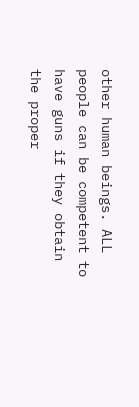other human beings. ALL people can be competent to have guns if they obtain the proper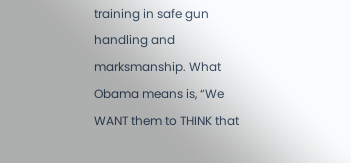training in safe gun handling and marksmanship. What Obama means is, “We WANT them to THINK that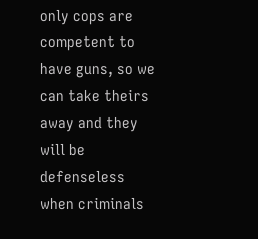only cops are competent to have guns, so we can take theirs away and they will be defenseless when criminals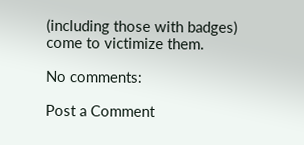(including those with badges) come to victimize them.

No comments:

Post a Comment